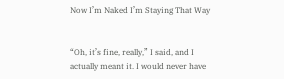Now I’m Naked I’m Staying That Way


“Oh, it’s fine, really,” I said, and I actually meant it. I would never have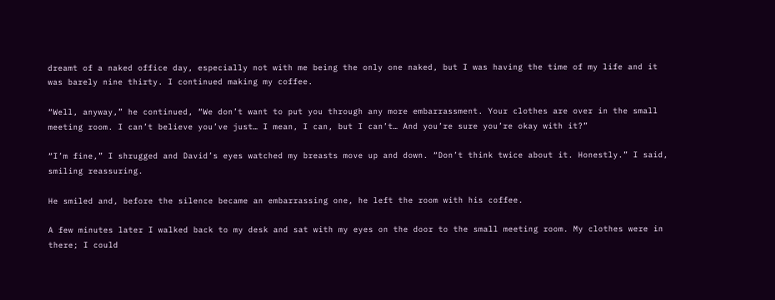dreamt of a naked office day, especially not with me being the only one naked, but I was having the time of my life and it was barely nine thirty. I continued making my coffee.

“Well, anyway,” he continued, “We don’t want to put you through any more embarrassment. Your clothes are over in the small meeting room. I can’t believe you’ve just… I mean, I can, but I can’t… And you’re sure you’re okay with it?”

“I’m fine,” I shrugged and David’s eyes watched my breasts move up and down. “Don’t think twice about it. Honestly.” I said, smiling reassuring.

He smiled and, before the silence became an embarrassing one, he left the room with his coffee.

A few minutes later I walked back to my desk and sat with my eyes on the door to the small meeting room. My clothes were in there; I could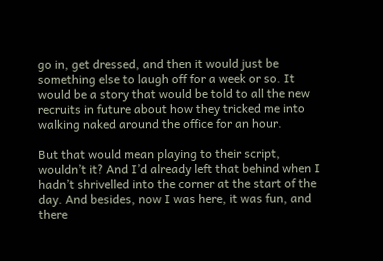go in, get dressed, and then it would just be something else to laugh off for a week or so. It would be a story that would be told to all the new recruits in future about how they tricked me into walking naked around the office for an hour.

But that would mean playing to their script, wouldn’t it? And I’d already left that behind when I hadn’t shrivelled into the corner at the start of the day. And besides, now I was here, it was fun, and there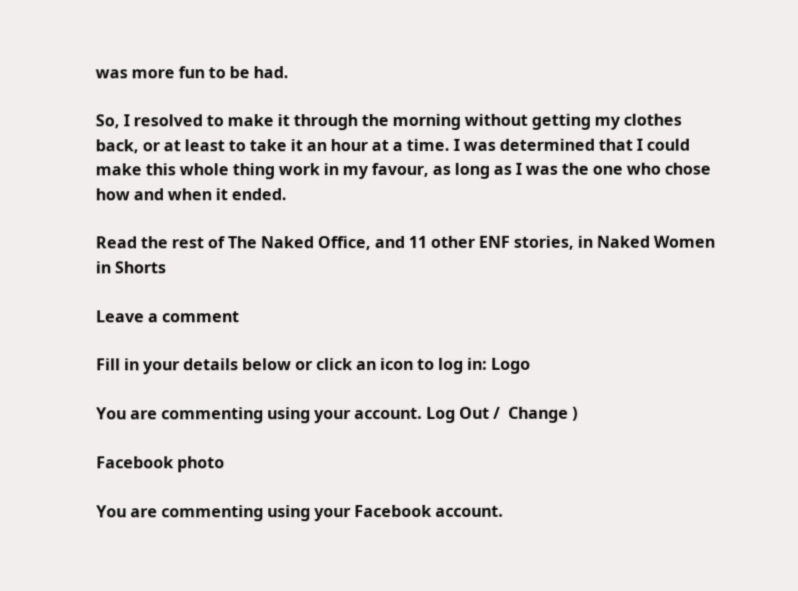was more fun to be had.

So, I resolved to make it through the morning without getting my clothes back, or at least to take it an hour at a time. I was determined that I could make this whole thing work in my favour, as long as I was the one who chose how and when it ended.

Read the rest of The Naked Office, and 11 other ENF stories, in Naked Women in Shorts

Leave a comment

Fill in your details below or click an icon to log in: Logo

You are commenting using your account. Log Out /  Change )

Facebook photo

You are commenting using your Facebook account.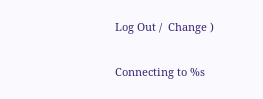Log Out /  Change )

Connecting to %s